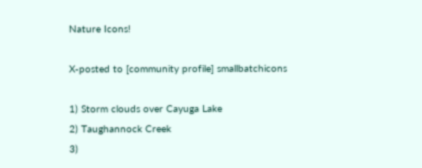Nature Icons!

X-posted to [community profile] smallbatchicons

1) Storm clouds over Cayuga Lake
2) Taughannock Creek
3)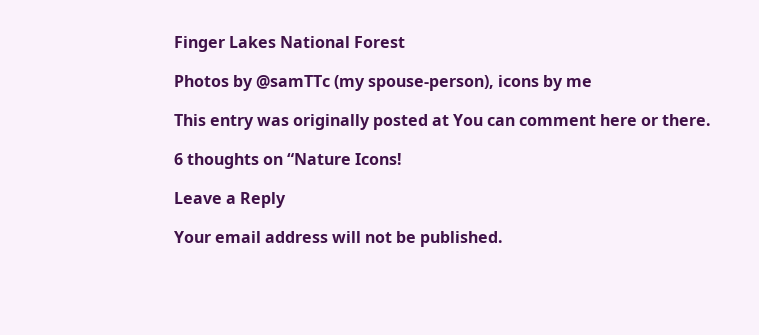Finger Lakes National Forest

Photos by @samTTc (my spouse-person), icons by me

This entry was originally posted at You can comment here or there.

6 thoughts on “Nature Icons!

Leave a Reply

Your email address will not be published.